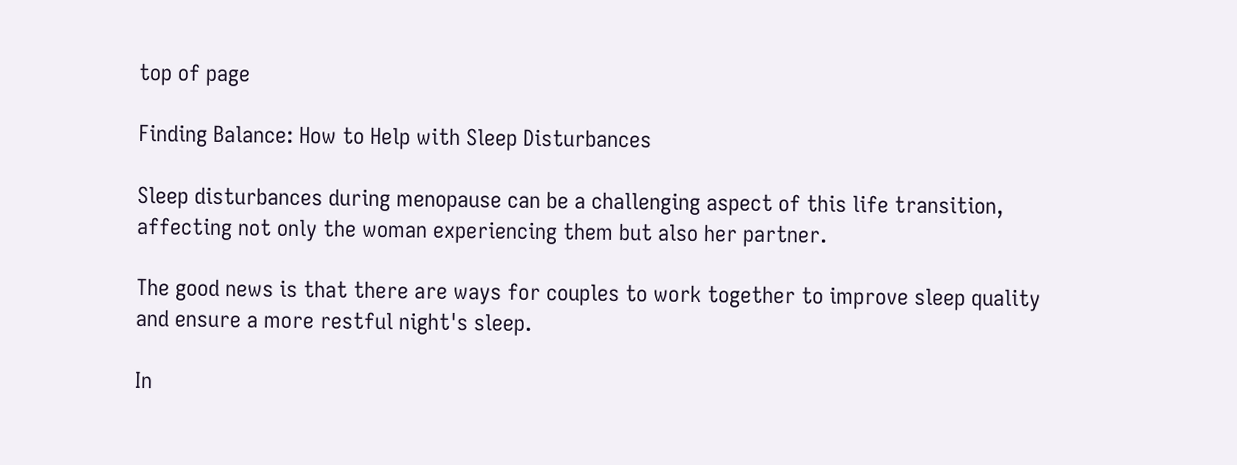top of page

Finding Balance: How to Help with Sleep Disturbances

Sleep disturbances during menopause can be a challenging aspect of this life transition, affecting not only the woman experiencing them but also her partner.

The good news is that there are ways for couples to work together to improve sleep quality and ensure a more restful night's sleep.

In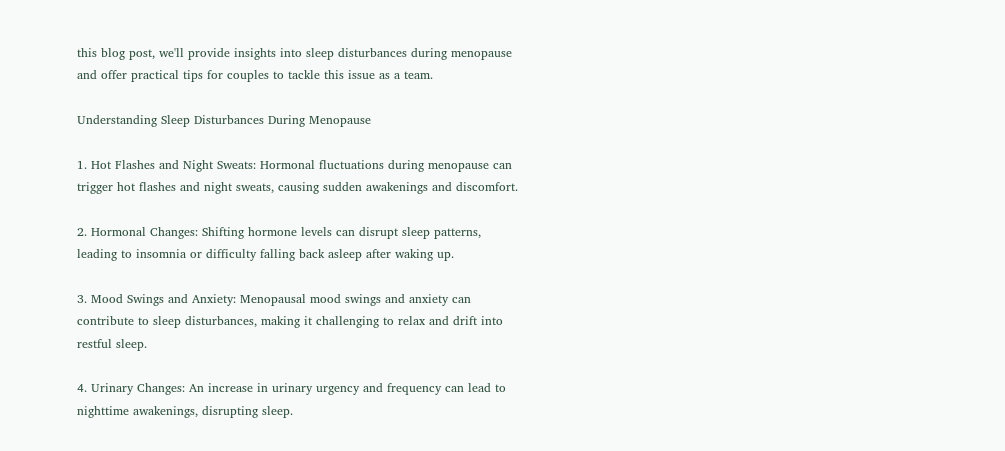this blog post, we'll provide insights into sleep disturbances during menopause and offer practical tips for couples to tackle this issue as a team.

Understanding Sleep Disturbances During Menopause

1. Hot Flashes and Night Sweats: Hormonal fluctuations during menopause can trigger hot flashes and night sweats, causing sudden awakenings and discomfort.

2. Hormonal Changes: Shifting hormone levels can disrupt sleep patterns, leading to insomnia or difficulty falling back asleep after waking up.

3. Mood Swings and Anxiety: Menopausal mood swings and anxiety can contribute to sleep disturbances, making it challenging to relax and drift into restful sleep.

4. Urinary Changes: An increase in urinary urgency and frequency can lead to nighttime awakenings, disrupting sleep.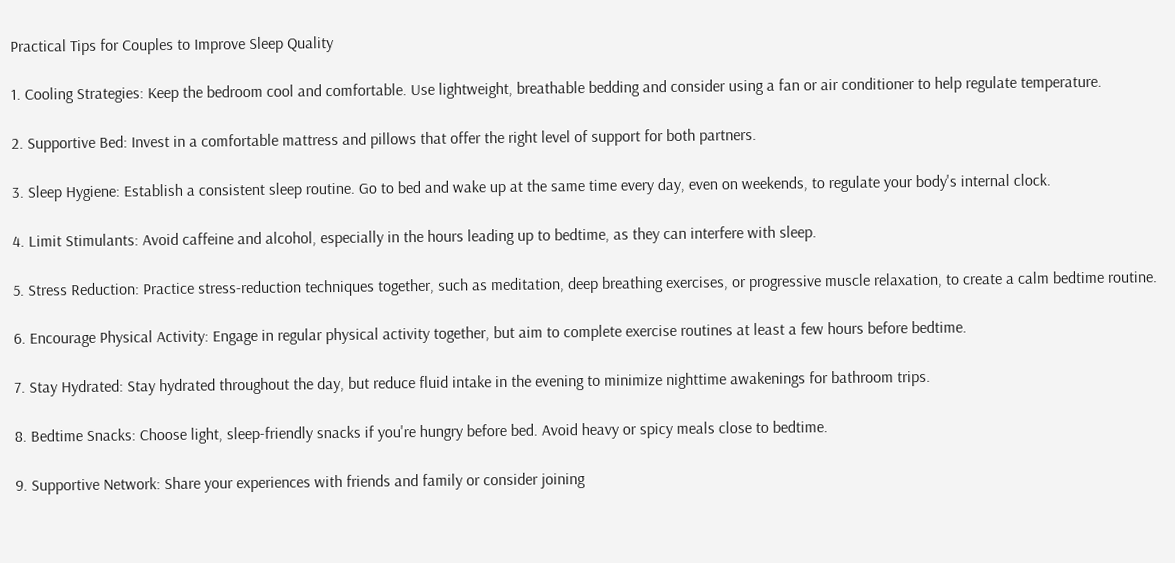Practical Tips for Couples to Improve Sleep Quality

1. Cooling Strategies: Keep the bedroom cool and comfortable. Use lightweight, breathable bedding and consider using a fan or air conditioner to help regulate temperature.

2. Supportive Bed: Invest in a comfortable mattress and pillows that offer the right level of support for both partners.

3. Sleep Hygiene: Establish a consistent sleep routine. Go to bed and wake up at the same time every day, even on weekends, to regulate your body's internal clock.

4. Limit Stimulants: Avoid caffeine and alcohol, especially in the hours leading up to bedtime, as they can interfere with sleep.

5. Stress Reduction: Practice stress-reduction techniques together, such as meditation, deep breathing exercises, or progressive muscle relaxation, to create a calm bedtime routine.

6. Encourage Physical Activity: Engage in regular physical activity together, but aim to complete exercise routines at least a few hours before bedtime.

7. Stay Hydrated: Stay hydrated throughout the day, but reduce fluid intake in the evening to minimize nighttime awakenings for bathroom trips.

8. Bedtime Snacks: Choose light, sleep-friendly snacks if you're hungry before bed. Avoid heavy or spicy meals close to bedtime.

9. Supportive Network: Share your experiences with friends and family or consider joining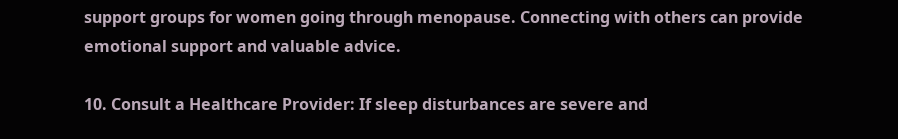support groups for women going through menopause. Connecting with others can provide emotional support and valuable advice.

10. Consult a Healthcare Provider: If sleep disturbances are severe and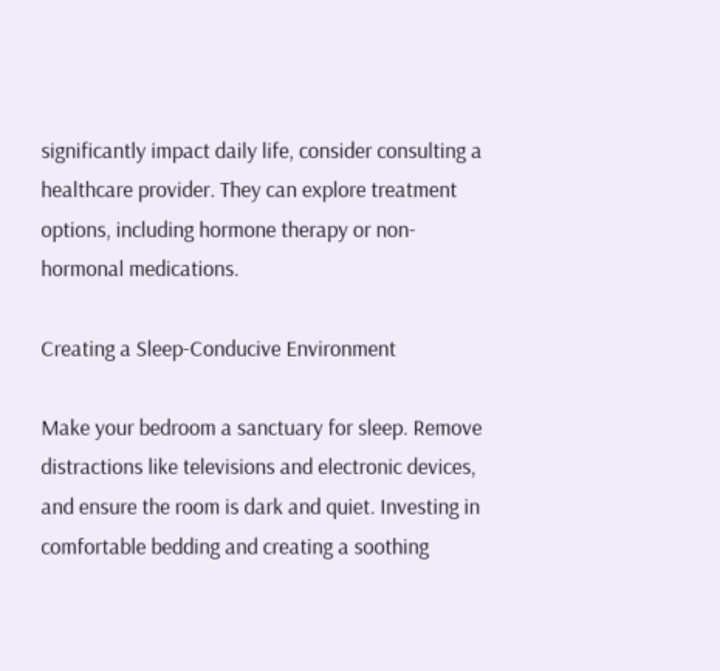significantly impact daily life, consider consulting a healthcare provider. They can explore treatment options, including hormone therapy or non-hormonal medications.

Creating a Sleep-Conducive Environment

Make your bedroom a sanctuary for sleep. Remove distractions like televisions and electronic devices, and ensure the room is dark and quiet. Investing in comfortable bedding and creating a soothing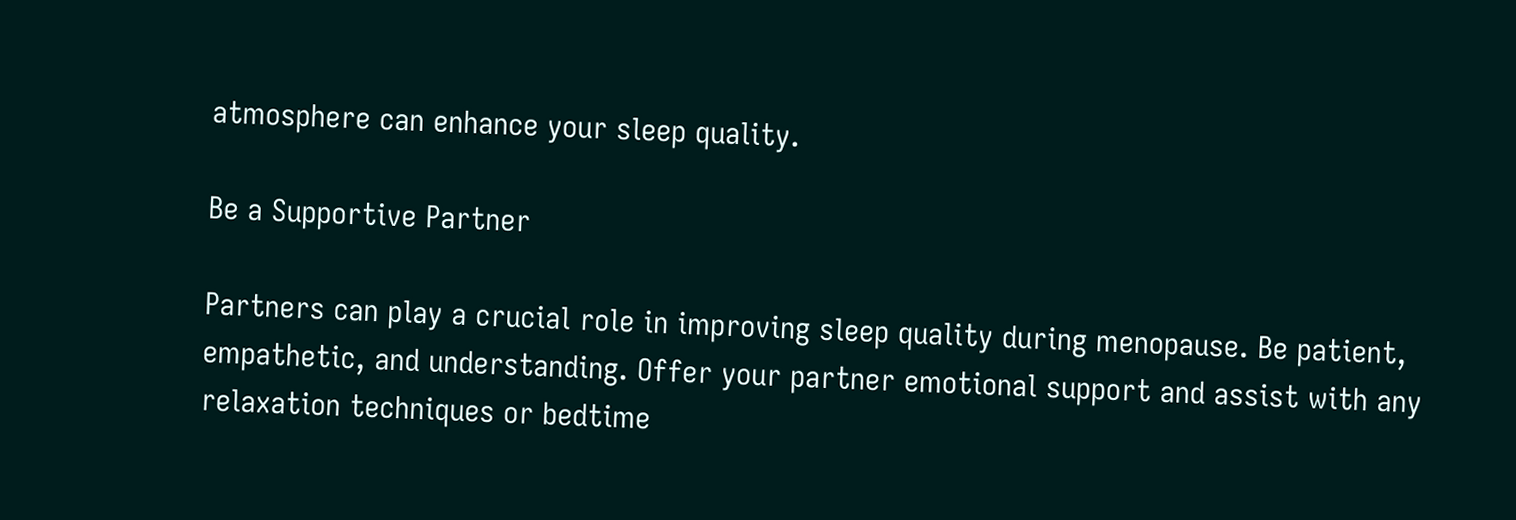atmosphere can enhance your sleep quality.

Be a Supportive Partner

Partners can play a crucial role in improving sleep quality during menopause. Be patient, empathetic, and understanding. Offer your partner emotional support and assist with any relaxation techniques or bedtime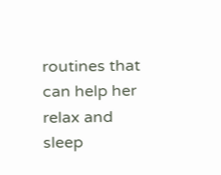routines that can help her relax and sleep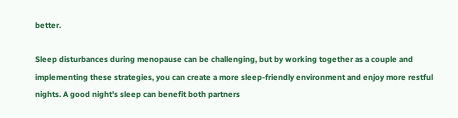better.

Sleep disturbances during menopause can be challenging, but by working together as a couple and implementing these strategies, you can create a more sleep-friendly environment and enjoy more restful nights. A good night's sleep can benefit both partners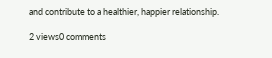and contribute to a healthier, happier relationship.

2 views0 comments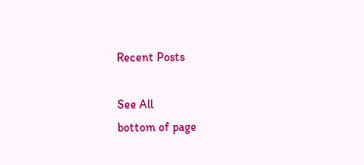Recent Posts

See All
bottom of page